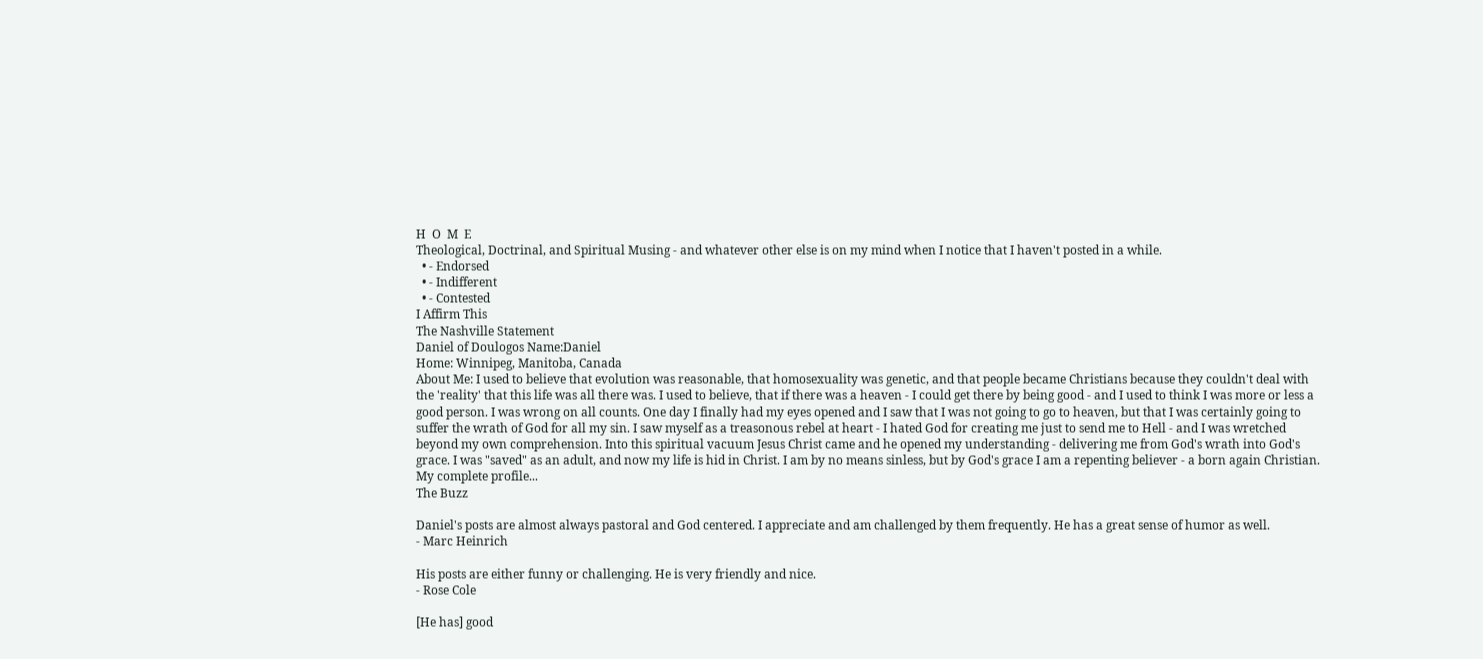H  O  M  E
Theological, Doctrinal, and Spiritual Musing - and whatever other else is on my mind when I notice that I haven't posted in a while.
  • - Endorsed
  • - Indifferent
  • - Contested
I Affirm This
The Nashville Statement
Daniel of Doulogos Name:Daniel
Home: Winnipeg, Manitoba, Canada
About Me: I used to believe that evolution was reasonable, that homosexuality was genetic, and that people became Christians because they couldn't deal with the 'reality' that this life was all there was. I used to believe, that if there was a heaven - I could get there by being good - and I used to think I was more or less a good person. I was wrong on all counts. One day I finally had my eyes opened and I saw that I was not going to go to heaven, but that I was certainly going to suffer the wrath of God for all my sin. I saw myself as a treasonous rebel at heart - I hated God for creating me just to send me to Hell - and I was wretched beyond my own comprehension. Into this spiritual vacuum Jesus Christ came and he opened my understanding - delivering me from God's wrath into God's grace. I was "saved" as an adult, and now my life is hid in Christ. I am by no means sinless, but by God's grace I am a repenting believer - a born again Christian.
My complete profile...
The Buzz

Daniel's posts are almost always pastoral and God centered. I appreciate and am challenged by them frequently. He has a great sense of humor as well.
- Marc Heinrich

His posts are either funny or challenging. He is very friendly and nice.
- Rose Cole

[He has] good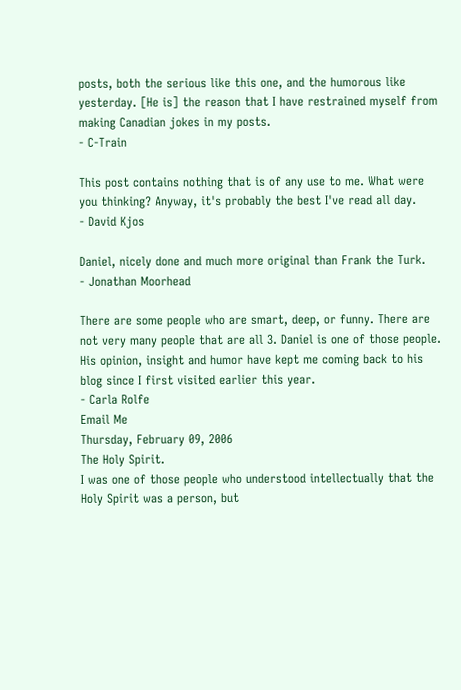posts, both the serious like this one, and the humorous like yesterday. [He is] the reason that I have restrained myself from making Canadian jokes in my posts.
- C-Train

This post contains nothing that is of any use to me. What were you thinking? Anyway, it's probably the best I've read all day.
- David Kjos

Daniel, nicely done and much more original than Frank the Turk.
- Jonathan Moorhead

There are some people who are smart, deep, or funny. There are not very many people that are all 3. Daniel is one of those people. His opinion, insight and humor have kept me coming back to his blog since I first visited earlier this year.
- Carla Rolfe
Email Me
Thursday, February 09, 2006
The Holy Spirit.
I was one of those people who understood intellectually that the Holy Spirit was a person, but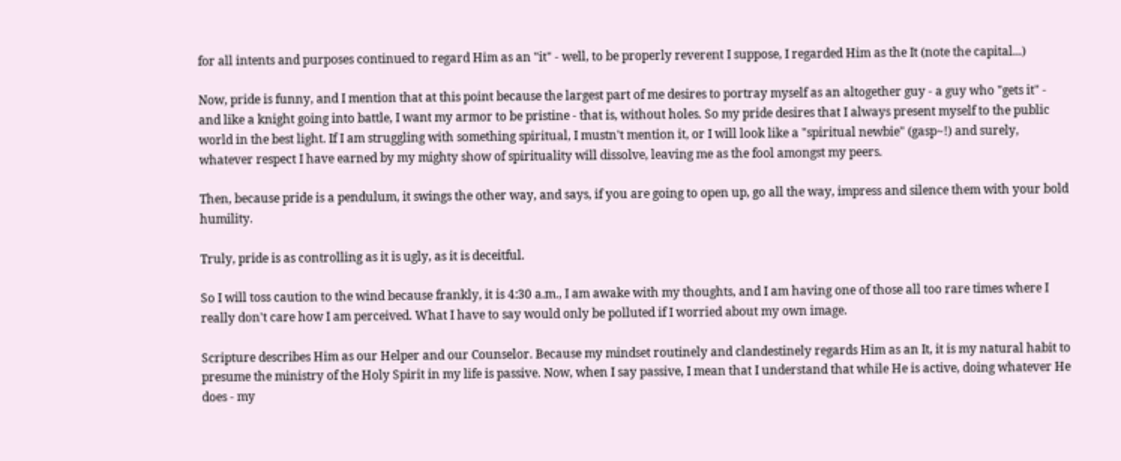for all intents and purposes continued to regard Him as an "it" - well, to be properly reverent I suppose, I regarded Him as the It (note the capital...)

Now, pride is funny, and I mention that at this point because the largest part of me desires to portray myself as an altogether guy - a guy who "gets it" - and like a knight going into battle, I want my armor to be pristine - that is, without holes. So my pride desires that I always present myself to the public world in the best light. If I am struggling with something spiritual, I mustn't mention it, or I will look like a "spiritual newbie" (gasp~!) and surely, whatever respect I have earned by my mighty show of spirituality will dissolve, leaving me as the fool amongst my peers.

Then, because pride is a pendulum, it swings the other way, and says, if you are going to open up, go all the way, impress and silence them with your bold humility.

Truly, pride is as controlling as it is ugly, as it is deceitful.

So I will toss caution to the wind because frankly, it is 4:30 a.m., I am awake with my thoughts, and I am having one of those all too rare times where I really don't care how I am perceived. What I have to say would only be polluted if I worried about my own image.

Scripture describes Him as our Helper and our Counselor. Because my mindset routinely and clandestinely regards Him as an It, it is my natural habit to presume the ministry of the Holy Spirit in my life is passive. Now, when I say passive, I mean that I understand that while He is active, doing whatever He does - my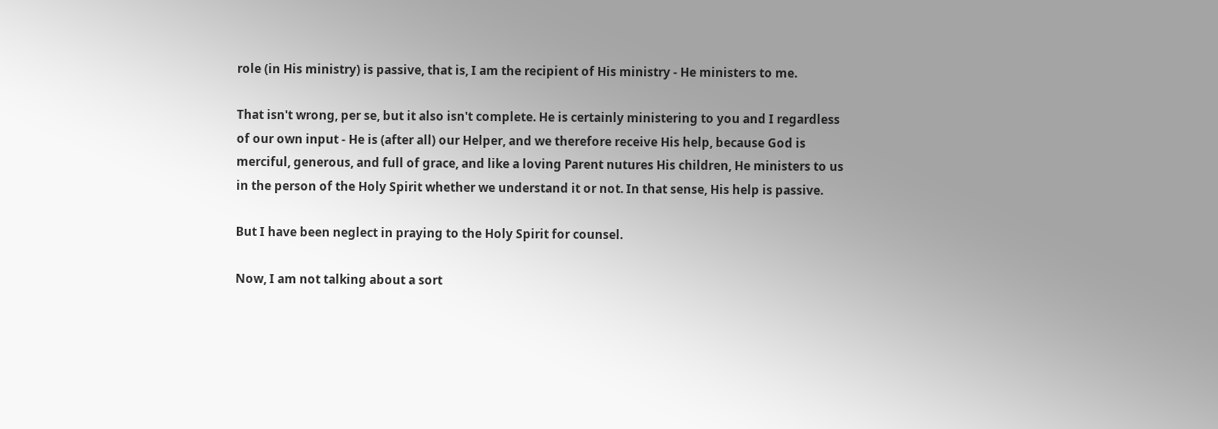role (in His ministry) is passive, that is, I am the recipient of His ministry - He ministers to me.

That isn't wrong, per se, but it also isn't complete. He is certainly ministering to you and I regardless of our own input - He is (after all) our Helper, and we therefore receive His help, because God is merciful, generous, and full of grace, and like a loving Parent nutures His children, He ministers to us in the person of the Holy Spirit whether we understand it or not. In that sense, His help is passive.

But I have been neglect in praying to the Holy Spirit for counsel.

Now, I am not talking about a sort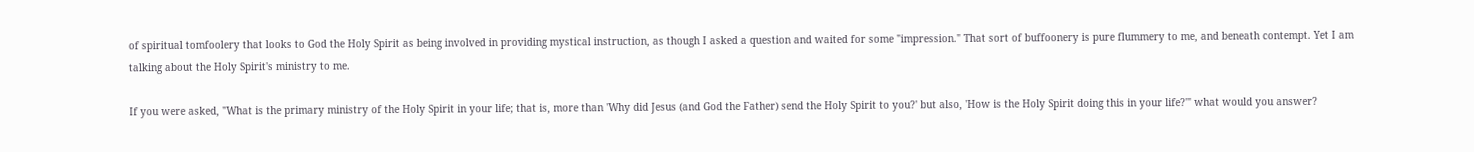of spiritual tomfoolery that looks to God the Holy Spirit as being involved in providing mystical instruction, as though I asked a question and waited for some "impression." That sort of buffoonery is pure flummery to me, and beneath contempt. Yet I am talking about the Holy Spirit's ministry to me.

If you were asked, "What is the primary ministry of the Holy Spirit in your life; that is, more than 'Why did Jesus (and God the Father) send the Holy Spirit to you?' but also, 'How is the Holy Spirit doing this in your life?'" what would you answer?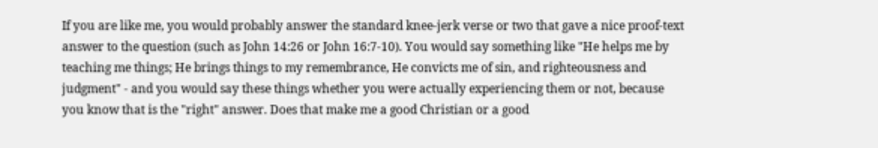If you are like me, you would probably answer the standard knee-jerk verse or two that gave a nice proof-text answer to the question (such as John 14:26 or John 16:7-10). You would say something like "He helps me by teaching me things; He brings things to my remembrance, He convicts me of sin, and righteousness and judgment" - and you would say these things whether you were actually experiencing them or not, because you know that is the "right" answer. Does that make me a good Christian or a good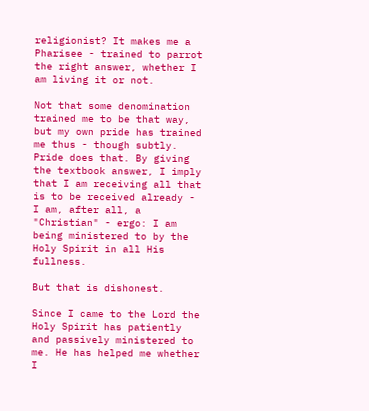religionist? It makes me a Pharisee - trained to parrot the right answer, whether I am living it or not.

Not that some denomination trained me to be that way, but my own pride has trained me thus - though subtly. Pride does that. By giving the textbook answer, I imply that I am receiving all that is to be received already - I am, after all, a "Christian" - ergo: I am being ministered to by the Holy Spirit in all His fullness.

But that is dishonest.

Since I came to the Lord the Holy Spirit has patiently and passively ministered to me. He has helped me whether I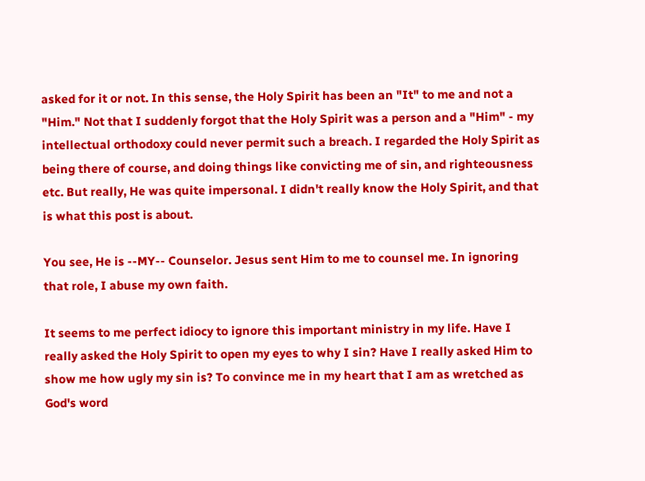asked for it or not. In this sense, the Holy Spirit has been an "It" to me and not a "Him." Not that I suddenly forgot that the Holy Spirit was a person and a "Him" - my intellectual orthodoxy could never permit such a breach. I regarded the Holy Spirit as being there of course, and doing things like convicting me of sin, and righteousness etc. But really, He was quite impersonal. I didn't really know the Holy Spirit, and that is what this post is about.

You see, He is --MY-- Counselor. Jesus sent Him to me to counsel me. In ignoring that role, I abuse my own faith.

It seems to me perfect idiocy to ignore this important ministry in my life. Have I really asked the Holy Spirit to open my eyes to why I sin? Have I really asked Him to show me how ugly my sin is? To convince me in my heart that I am as wretched as God's word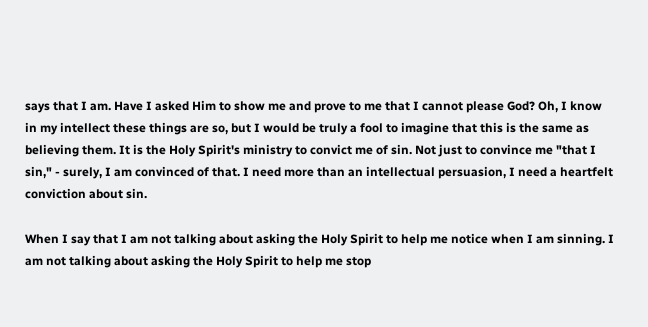says that I am. Have I asked Him to show me and prove to me that I cannot please God? Oh, I know in my intellect these things are so, but I would be truly a fool to imagine that this is the same as believing them. It is the Holy Spirit's ministry to convict me of sin. Not just to convince me "that I sin," - surely, I am convinced of that. I need more than an intellectual persuasion, I need a heartfelt conviction about sin.

When I say that I am not talking about asking the Holy Spirit to help me notice when I am sinning. I am not talking about asking the Holy Spirit to help me stop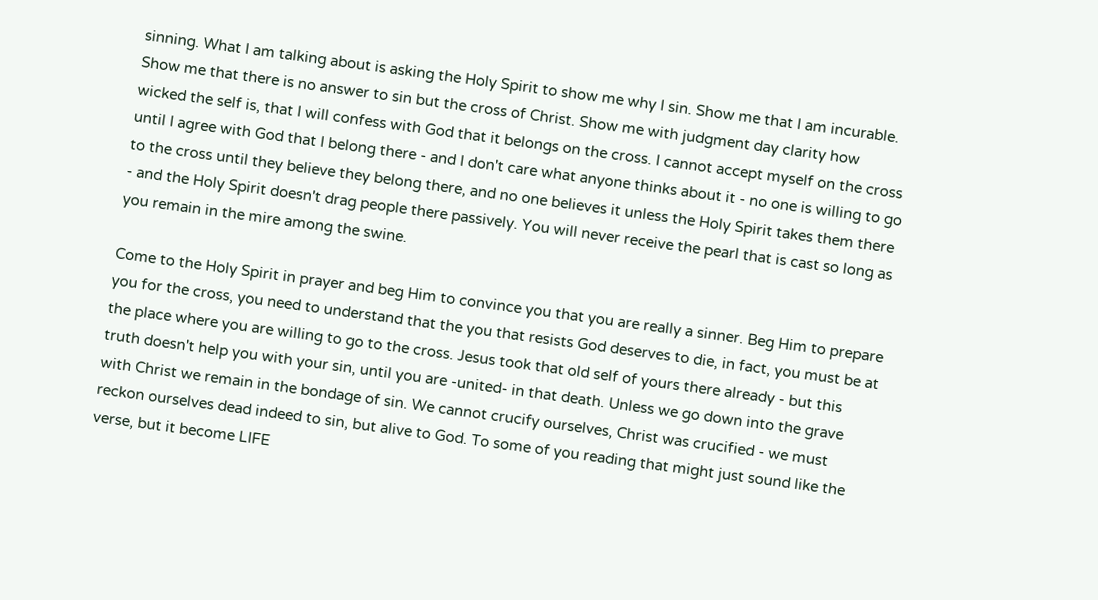sinning. What I am talking about is asking the Holy Spirit to show me why I sin. Show me that I am incurable. Show me that there is no answer to sin but the cross of Christ. Show me with judgment day clarity how wicked the self is, that I will confess with God that it belongs on the cross. I cannot accept myself on the cross until I agree with God that I belong there - and I don't care what anyone thinks about it - no one is willing to go to the cross until they believe they belong there, and no one believes it unless the Holy Spirit takes them there - and the Holy Spirit doesn't drag people there passively. You will never receive the pearl that is cast so long as you remain in the mire among the swine.

Come to the Holy Spirit in prayer and beg Him to convince you that you are really a sinner. Beg Him to prepare you for the cross, you need to understand that the you that resists God deserves to die, in fact, you must be at the place where you are willing to go to the cross. Jesus took that old self of yours there already - but this truth doesn't help you with your sin, until you are -united- in that death. Unless we go down into the grave with Christ we remain in the bondage of sin. We cannot crucify ourselves, Christ was crucified - we must reckon ourselves dead indeed to sin, but alive to God. To some of you reading that might just sound like the verse, but it become LIFE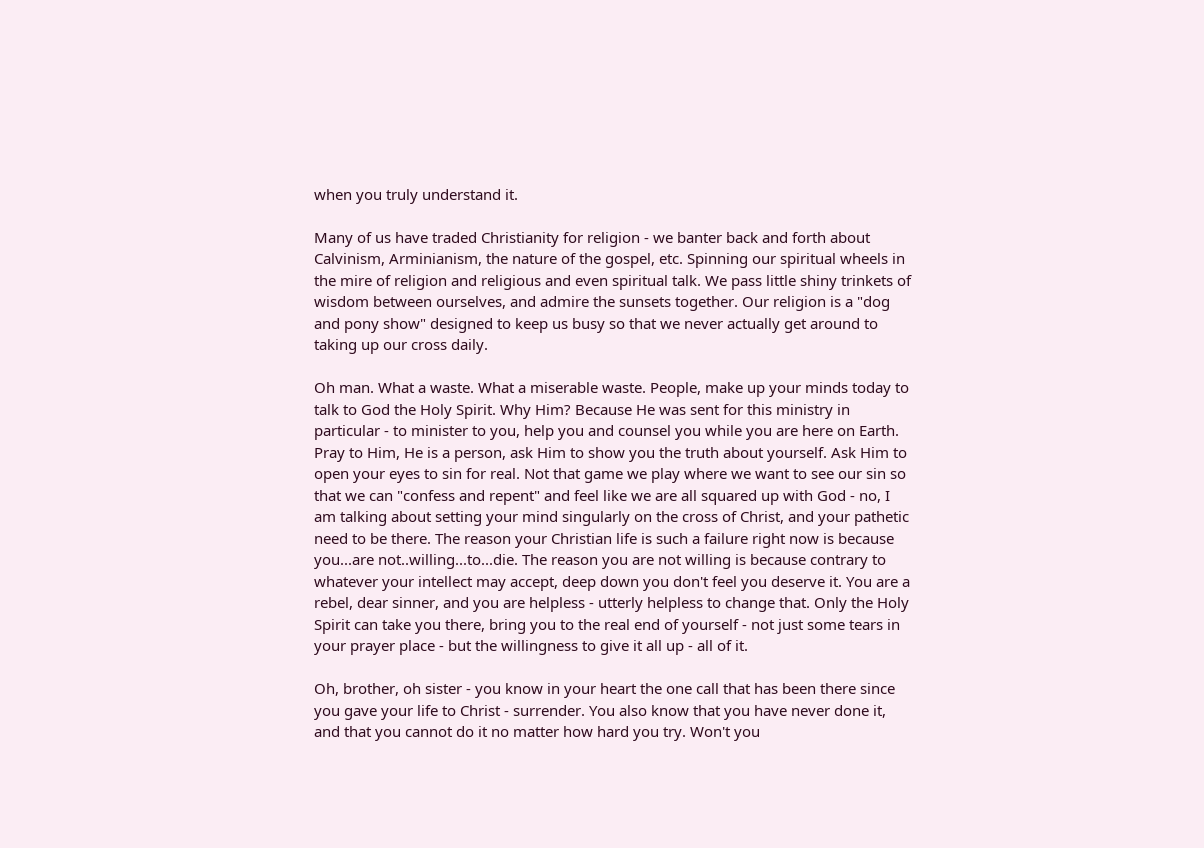when you truly understand it.

Many of us have traded Christianity for religion - we banter back and forth about Calvinism, Arminianism, the nature of the gospel, etc. Spinning our spiritual wheels in the mire of religion and religious and even spiritual talk. We pass little shiny trinkets of wisdom between ourselves, and admire the sunsets together. Our religion is a "dog and pony show" designed to keep us busy so that we never actually get around to taking up our cross daily.

Oh man. What a waste. What a miserable waste. People, make up your minds today to talk to God the Holy Spirit. Why Him? Because He was sent for this ministry in particular - to minister to you, help you and counsel you while you are here on Earth. Pray to Him, He is a person, ask Him to show you the truth about yourself. Ask Him to open your eyes to sin for real. Not that game we play where we want to see our sin so that we can "confess and repent" and feel like we are all squared up with God - no, I am talking about setting your mind singularly on the cross of Christ, and your pathetic need to be there. The reason your Christian life is such a failure right now is because you...are not..willing...to...die. The reason you are not willing is because contrary to whatever your intellect may accept, deep down you don't feel you deserve it. You are a rebel, dear sinner, and you are helpless - utterly helpless to change that. Only the Holy Spirit can take you there, bring you to the real end of yourself - not just some tears in your prayer place - but the willingness to give it all up - all of it.

Oh, brother, oh sister - you know in your heart the one call that has been there since you gave your life to Christ - surrender. You also know that you have never done it, and that you cannot do it no matter how hard you try. Won't you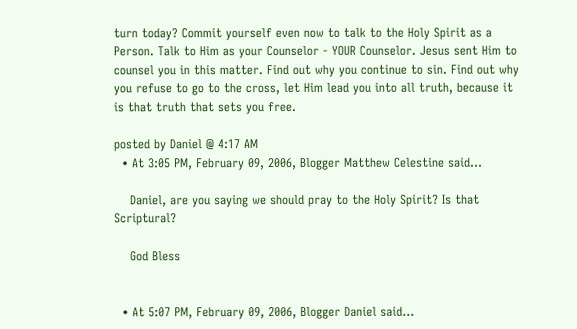turn today? Commit yourself even now to talk to the Holy Spirit as a Person. Talk to Him as your Counselor - YOUR Counselor. Jesus sent Him to counsel you in this matter. Find out why you continue to sin. Find out why you refuse to go to the cross, let Him lead you into all truth, because it is that truth that sets you free.

posted by Daniel @ 4:17 AM
  • At 3:05 PM, February 09, 2006, Blogger Matthew Celestine said…

    Daniel, are you saying we should pray to the Holy Spirit? Is that Scriptural?

    God Bless


  • At 5:07 PM, February 09, 2006, Blogger Daniel said…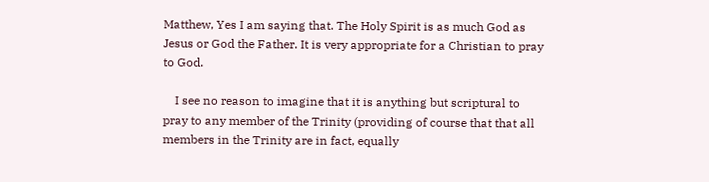Matthew, Yes I am saying that. The Holy Spirit is as much God as Jesus or God the Father. It is very appropriate for a Christian to pray to God.

    I see no reason to imagine that it is anything but scriptural to pray to any member of the Trinity (providing of course that that all members in the Trinity are in fact, equally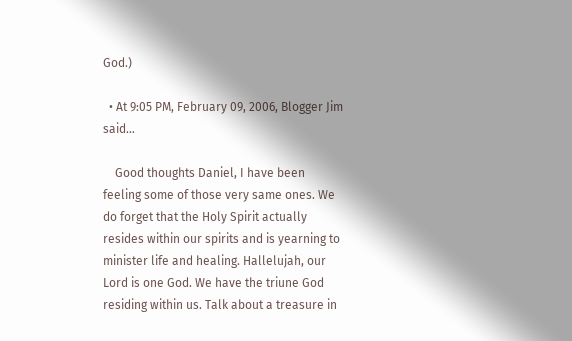God.)

  • At 9:05 PM, February 09, 2006, Blogger Jim said…

    Good thoughts Daniel, I have been feeling some of those very same ones. We do forget that the Holy Spirit actually resides within our spirits and is yearning to minister life and healing. Hallelujah, our Lord is one God. We have the triune God residing within us. Talk about a treasure in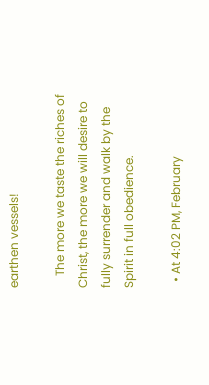earthen vessels!

    The more we taste the riches of Christ, the more we will desire to fully surrender and walk by the Spirit in full obedience.

  • At 4:02 PM, February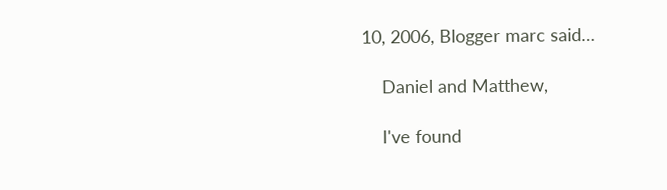10, 2006, Blogger marc said…

    Daniel and Matthew,

    I've found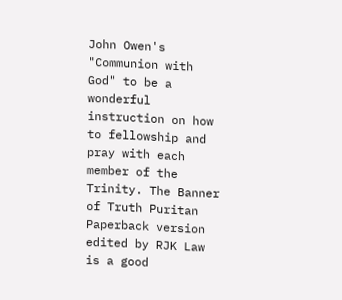John Owen's "Communion with God" to be a wonderful instruction on how to fellowship and pray with each member of the Trinity. The Banner of Truth Puritan Paperback version edited by RJK Law is a good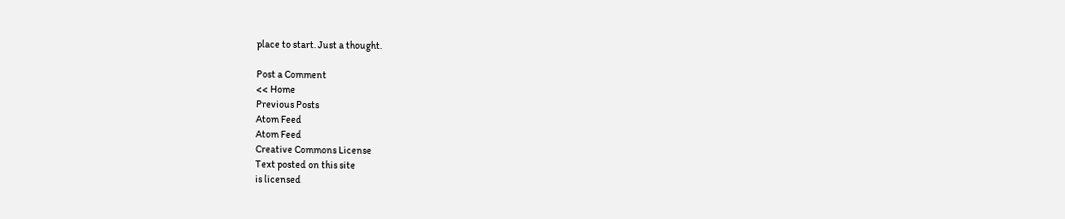place to start. Just a thought.

Post a Comment
<< Home
Previous Posts
Atom Feed
Atom Feed
Creative Commons License
Text posted on this site
is licensed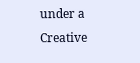under a
Creative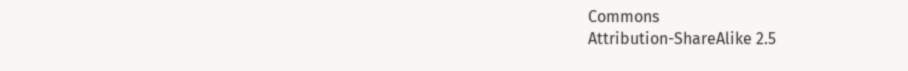Commons
Attribution-ShareAlike 2.5